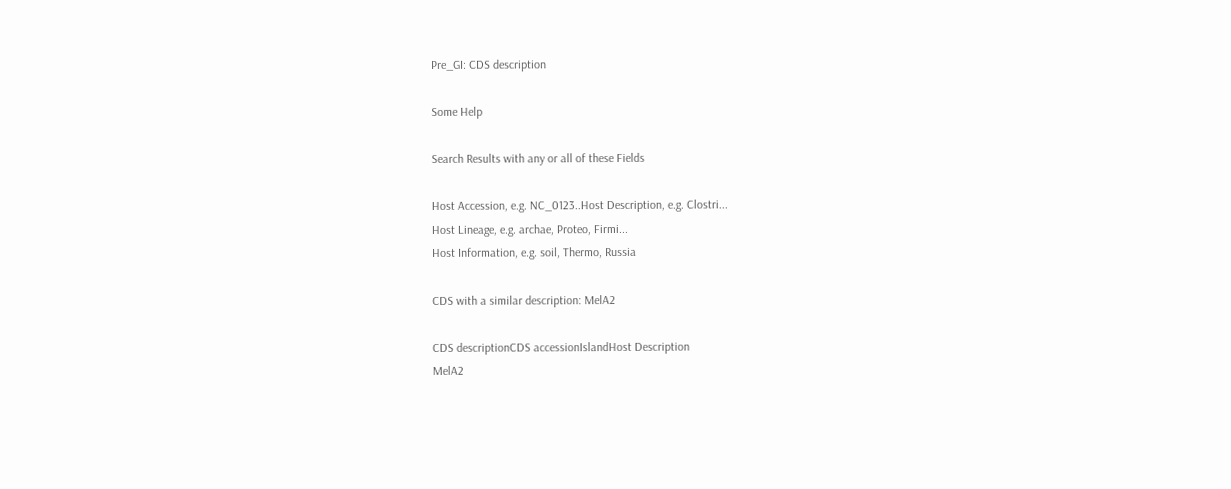Pre_GI: CDS description

Some Help

Search Results with any or all of these Fields

Host Accession, e.g. NC_0123..Host Description, e.g. Clostri...
Host Lineage, e.g. archae, Proteo, Firmi...
Host Information, e.g. soil, Thermo, Russia

CDS with a similar description: MelA2

CDS descriptionCDS accessionIslandHost Description
MelA2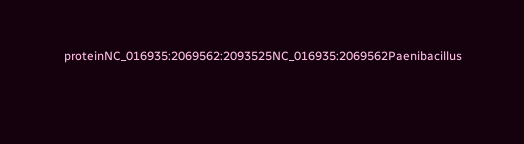proteinNC_016935:2069562:2093525NC_016935:2069562Paenibacillus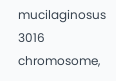mucilaginosus 3016 chromosome,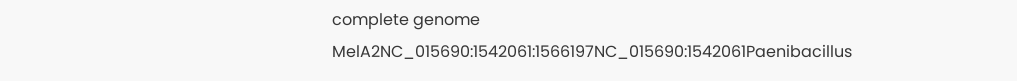complete genome
MelA2NC_015690:1542061:1566197NC_015690:1542061Paenibacillus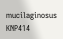mucilaginosus KNP414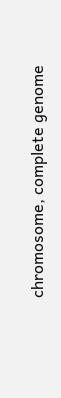chromosome, complete genome